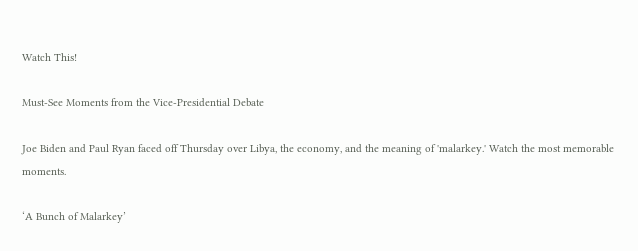Watch This!

Must-See Moments from the Vice-Presidential Debate

Joe Biden and Paul Ryan faced off Thursday over Libya, the economy, and the meaning of 'malarkey.' Watch the most memorable moments.

‘A Bunch of Malarkey’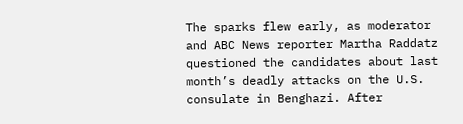The sparks flew early, as moderator and ABC News reporter Martha Raddatz questioned the candidates about last month’s deadly attacks on the U.S. consulate in Benghazi. After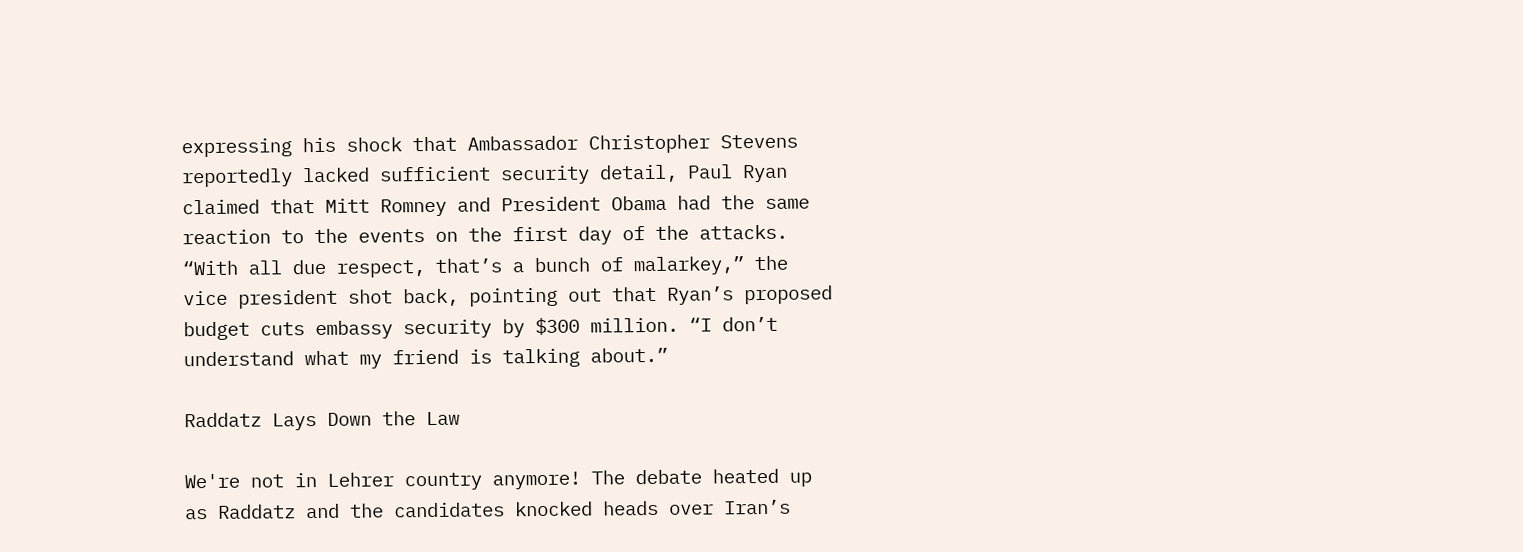expressing his shock that Ambassador Christopher Stevens reportedly lacked sufficient security detail, Paul Ryan claimed that Mitt Romney and President Obama had the same reaction to the events on the first day of the attacks. “With all due respect, that’s a bunch of malarkey,” the vice president shot back, pointing out that Ryan’s proposed budget cuts embassy security by $300 million. “I don’t understand what my friend is talking about.”

Raddatz Lays Down the Law

We're not in Lehrer country anymore! The debate heated up as Raddatz and the candidates knocked heads over Iran’s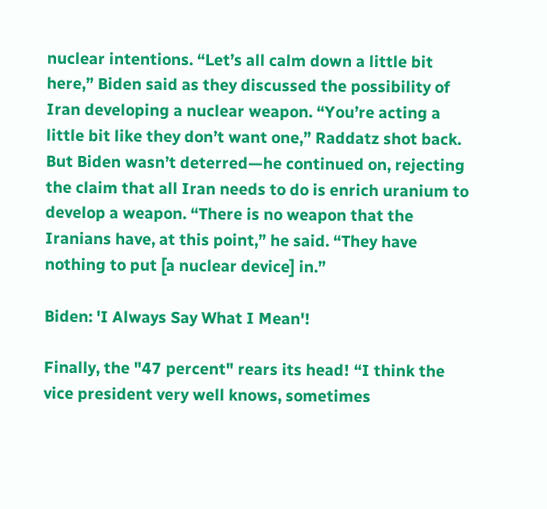nuclear intentions. “Let’s all calm down a little bit here,” Biden said as they discussed the possibility of Iran developing a nuclear weapon. “You’re acting a little bit like they don’t want one,” Raddatz shot back. But Biden wasn’t deterred—he continued on, rejecting the claim that all Iran needs to do is enrich uranium to develop a weapon. “There is no weapon that the Iranians have, at this point,” he said. “They have nothing to put [a nuclear device] in.”

Biden: 'I Always Say What I Mean'!

Finally, the "47 percent" rears its head! “I think the vice president very well knows, sometimes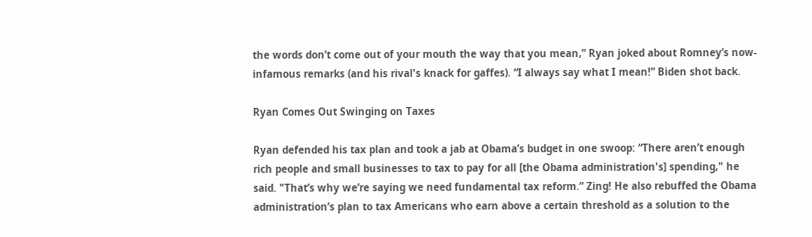the words don’t come out of your mouth the way that you mean,” Ryan joked about Romney’s now-infamous remarks (and his rival's knack for gaffes). “I always say what I mean!” Biden shot back.

Ryan Comes Out Swinging on Taxes

Ryan defended his tax plan and took a jab at Obama’s budget in one swoop: “There aren’t enough rich people and small businesses to tax to pay for all [the Obama administration's] spending," he said. "That’s why we’re saying we need fundamental tax reform.” Zing! He also rebuffed the Obama administration’s plan to tax Americans who earn above a certain threshold as a solution to the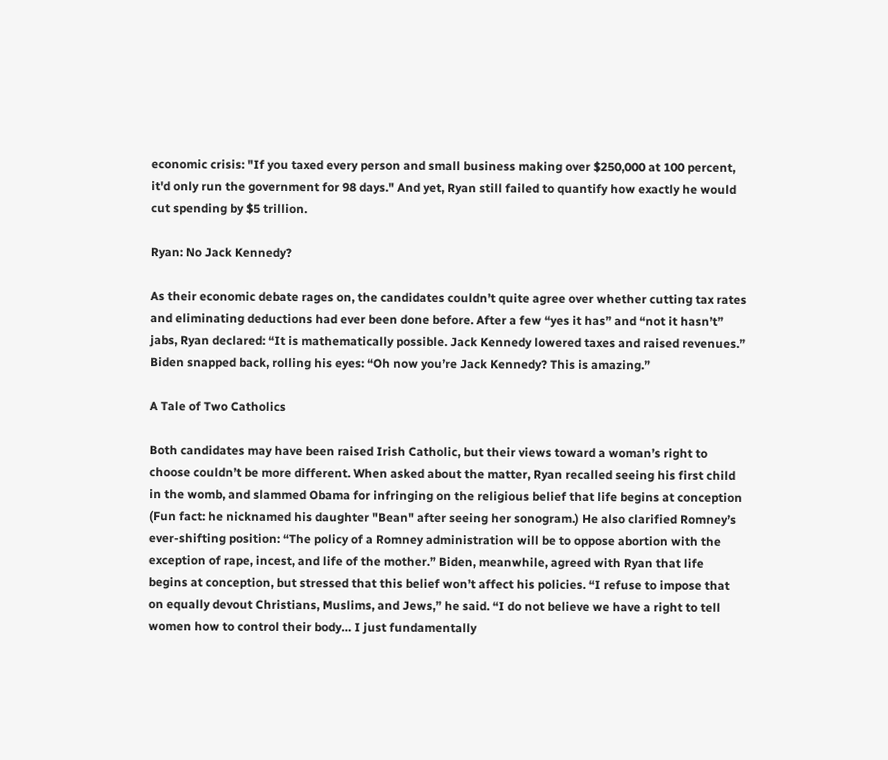economic crisis: "If you taxed every person and small business making over $250,000 at 100 percent, it'd only run the government for 98 days." And yet, Ryan still failed to quantify how exactly he would cut spending by $5 trillion.

Ryan: No Jack Kennedy?

As their economic debate rages on, the candidates couldn’t quite agree over whether cutting tax rates and eliminating deductions had ever been done before. After a few “yes it has” and “not it hasn’t” jabs, Ryan declared: “It is mathematically possible. Jack Kennedy lowered taxes and raised revenues.” Biden snapped back, rolling his eyes: “Oh now you’re Jack Kennedy? This is amazing.”

A Tale of Two Catholics

Both candidates may have been raised Irish Catholic, but their views toward a woman’s right to choose couldn’t be more different. When asked about the matter, Ryan recalled seeing his first child in the womb, and slammed Obama for infringing on the religious belief that life begins at conception (Fun fact: he nicknamed his daughter "Bean" after seeing her sonogram.) He also clarified Romney’s ever-shifting position: “The policy of a Romney administration will be to oppose abortion with the exception of rape, incest, and life of the mother.” Biden, meanwhile, agreed with Ryan that life begins at conception, but stressed that this belief won’t affect his policies. “I refuse to impose that on equally devout Christians, Muslims, and Jews,” he said. “I do not believe we have a right to tell women how to control their body… I just fundamentally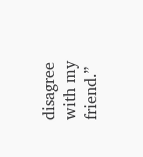disagree with my friend.”